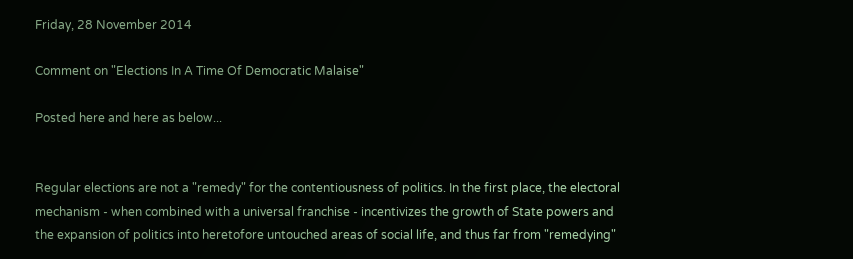Friday, 28 November 2014

Comment on "Elections In A Time Of Democratic Malaise"

Posted here and here as below...


Regular elections are not a "remedy" for the contentiousness of politics. In the first place, the electoral mechanism - when combined with a universal franchise - incentivizes the growth of State powers and the expansion of politics into heretofore untouched areas of social life, and thus far from "remedying"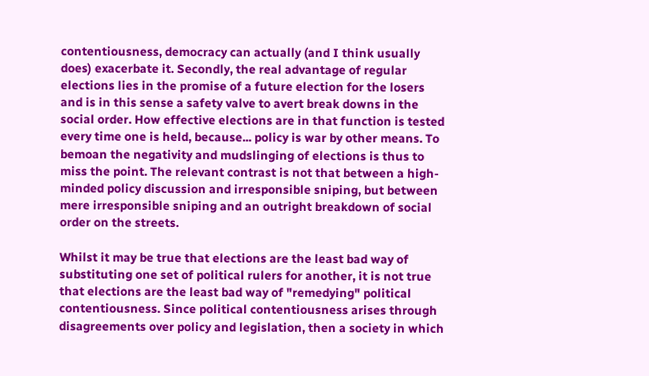contentiousness, democracy can actually (and I think usually does) exacerbate it. Secondly, the real advantage of regular elections lies in the promise of a future election for the losers and is in this sense a safety valve to avert break downs in the social order. How effective elections are in that function is tested every time one is held, because... policy is war by other means. To bemoan the negativity and mudslinging of elections is thus to miss the point. The relevant contrast is not that between a high-minded policy discussion and irresponsible sniping, but between mere irresponsible sniping and an outright breakdown of social order on the streets.

Whilst it may be true that elections are the least bad way of substituting one set of political rulers for another, it is not true that elections are the least bad way of "remedying" political contentiousness. Since political contentiousness arises through disagreements over policy and legislation, then a society in which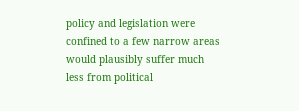policy and legislation were confined to a few narrow areas would plausibly suffer much less from political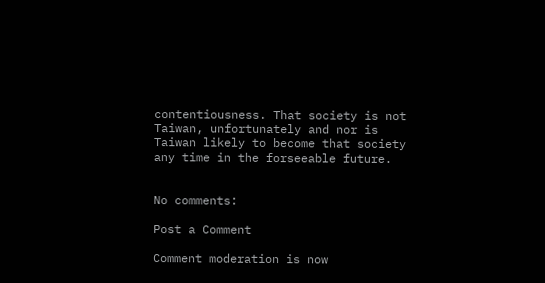contentiousness. That society is not Taiwan, unfortunately and nor is Taiwan likely to become that society any time in the forseeable future.


No comments:

Post a Comment

Comment moderation is now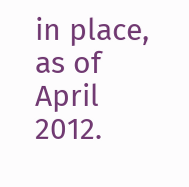in place, as of April 2012.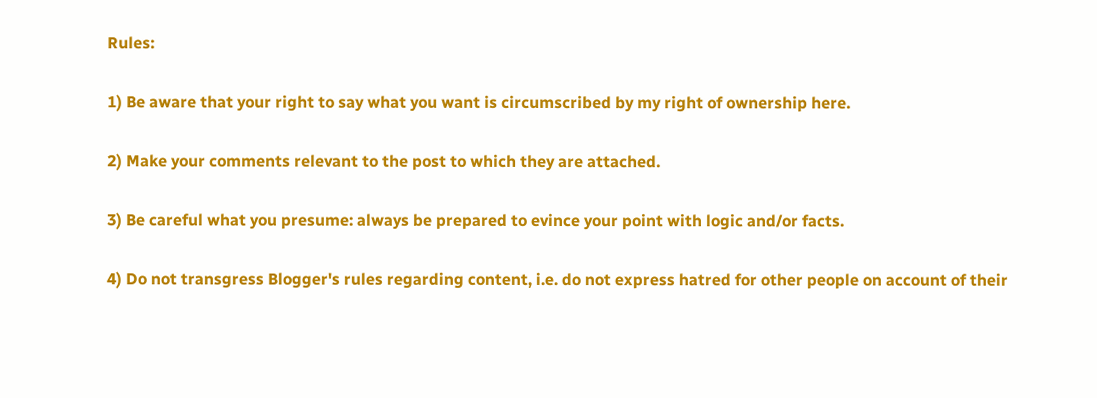Rules:

1) Be aware that your right to say what you want is circumscribed by my right of ownership here.

2) Make your comments relevant to the post to which they are attached.

3) Be careful what you presume: always be prepared to evince your point with logic and/or facts.

4) Do not transgress Blogger's rules regarding content, i.e. do not express hatred for other people on account of their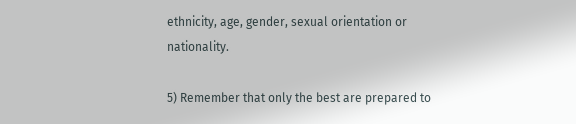ethnicity, age, gender, sexual orientation or nationality.

5) Remember that only the best are prepared to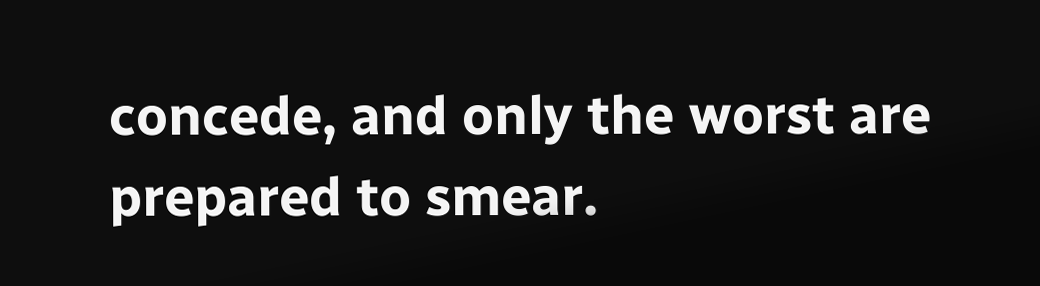concede, and only the worst are prepared to smear.